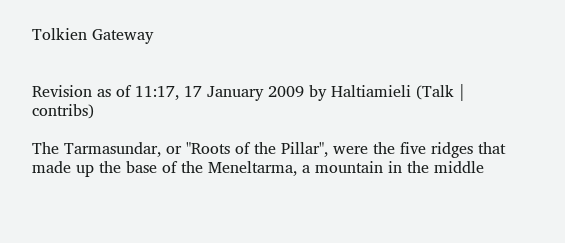Tolkien Gateway


Revision as of 11:17, 17 January 2009 by Haltiamieli (Talk | contribs)

The Tarmasundar, or "Roots of the Pillar", were the five ridges that made up the base of the Meneltarma, a mountain in the middle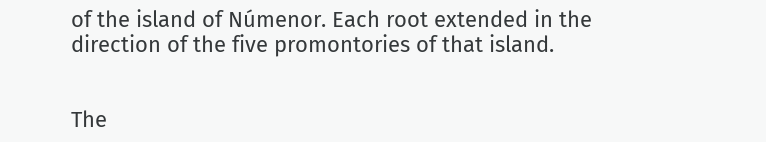of the island of Númenor. Each root extended in the direction of the five promontories of that island.


The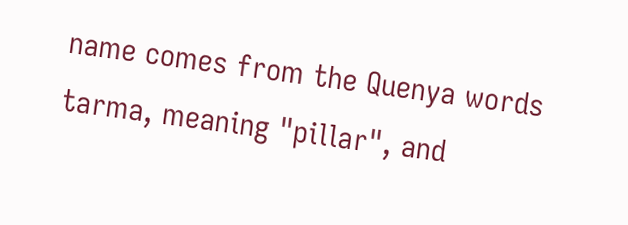name comes from the Quenya words tarma, meaning "pillar", and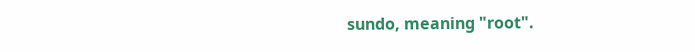sundo, meaning "root".